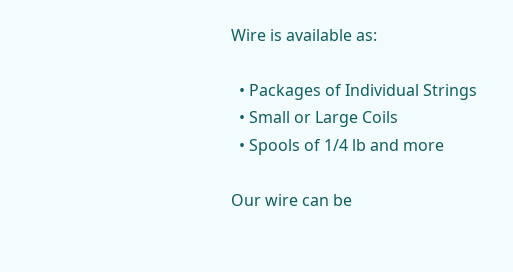Wire is available as:

  • Packages of Individual Strings
  • Small or Large Coils
  • Spools of 1/4 lb and more

Our wire can be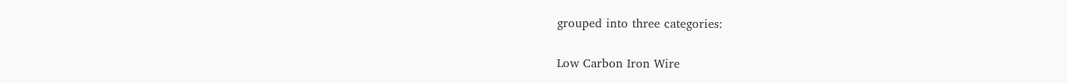grouped into three categories:

Low Carbon Iron Wire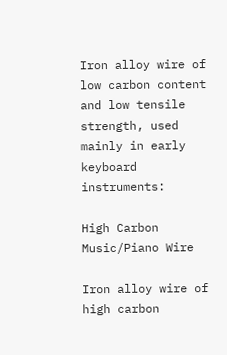Iron alloy wire of low carbon content and low tensile strength, used mainly in early keyboard instruments:

High Carbon Music/Piano Wire

Iron alloy wire of high carbon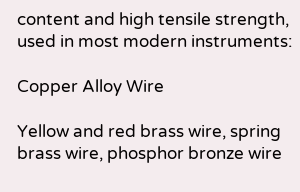content and high tensile strength, used in most modern instruments:

Copper Alloy Wire

Yellow and red brass wire, spring brass wire, phosphor bronze wire